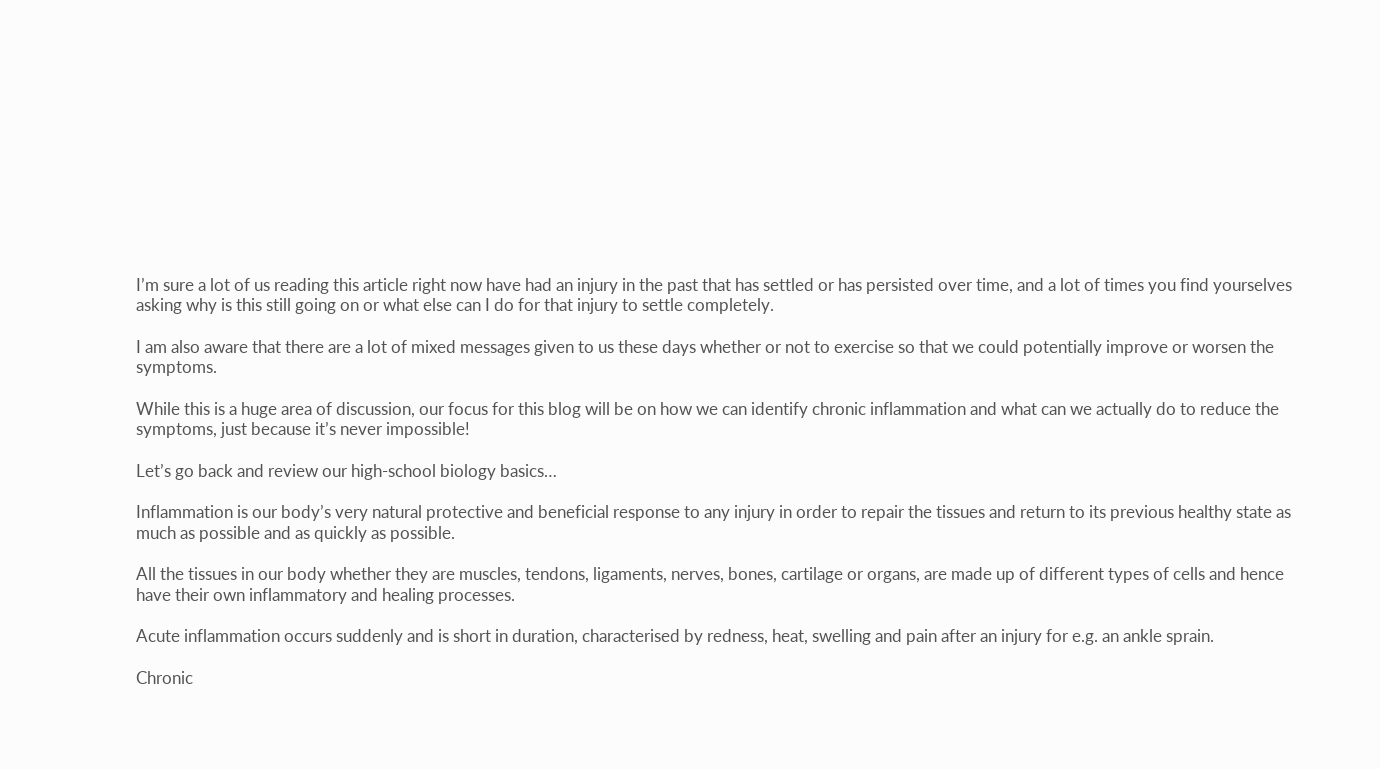I’m sure a lot of us reading this article right now have had an injury in the past that has settled or has persisted over time, and a lot of times you find yourselves asking why is this still going on or what else can I do for that injury to settle completely.

I am also aware that there are a lot of mixed messages given to us these days whether or not to exercise so that we could potentially improve or worsen the symptoms.

While this is a huge area of discussion, our focus for this blog will be on how we can identify chronic inflammation and what can we actually do to reduce the symptoms, just because it’s never impossible!

Let’s go back and review our high-school biology basics…

Inflammation is our body’s very natural protective and beneficial response to any injury in order to repair the tissues and return to its previous healthy state as much as possible and as quickly as possible.

All the tissues in our body whether they are muscles, tendons, ligaments, nerves, bones, cartilage or organs, are made up of different types of cells and hence have their own inflammatory and healing processes.

Acute inflammation occurs suddenly and is short in duration, characterised by redness, heat, swelling and pain after an injury for e.g. an ankle sprain.

Chronic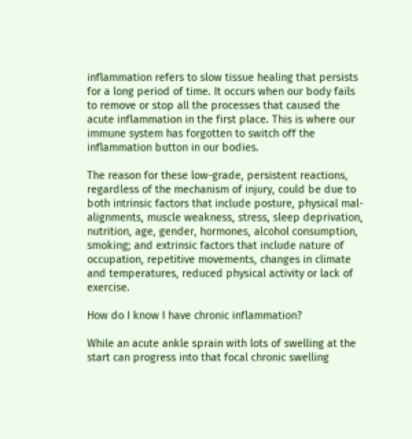inflammation refers to slow tissue healing that persists for a long period of time. It occurs when our body fails to remove or stop all the processes that caused the acute inflammation in the first place. This is where our immune system has forgotten to switch off the inflammation button in our bodies.

The reason for these low-grade, persistent reactions, regardless of the mechanism of injury, could be due to both intrinsic factors that include posture, physical mal-alignments, muscle weakness, stress, sleep deprivation, nutrition, age, gender, hormones, alcohol consumption, smoking; and extrinsic factors that include nature of occupation, repetitive movements, changes in climate and temperatures, reduced physical activity or lack of exercise.

How do I know I have chronic inflammation?

While an acute ankle sprain with lots of swelling at the start can progress into that focal chronic swelling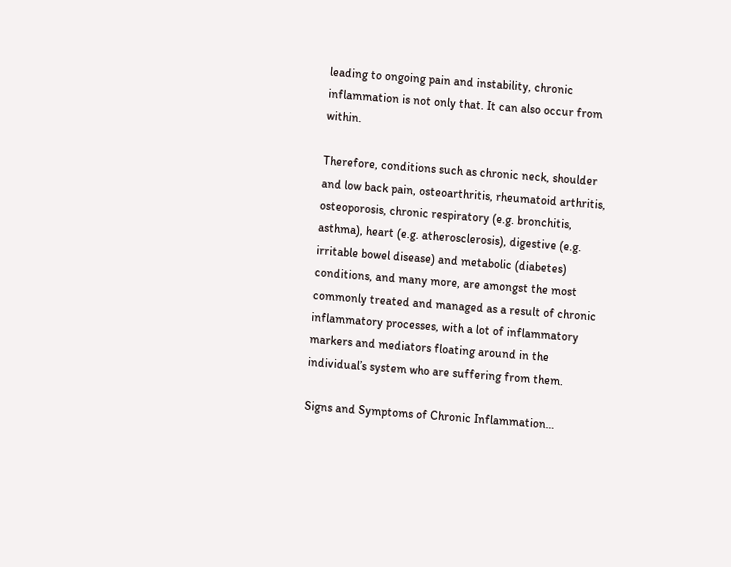leading to ongoing pain and instability, chronic inflammation is not only that. It can also occur from within.

Therefore, conditions such as chronic neck, shoulder and low back pain, osteoarthritis, rheumatoid arthritis, osteoporosis, chronic respiratory (e.g. bronchitis, asthma), heart (e.g. atherosclerosis), digestive (e.g. irritable bowel disease) and metabolic (diabetes) conditions, and many more, are amongst the most commonly treated and managed as a result of chronic inflammatory processes, with a lot of inflammatory markers and mediators floating around in the individual’s system who are suffering from them.

Signs and Symptoms of Chronic Inflammation…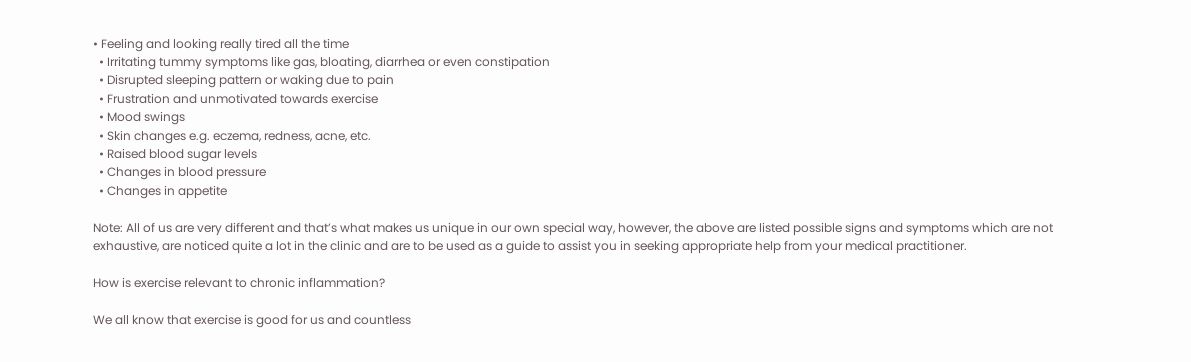• Feeling and looking really tired all the time
  • Irritating tummy symptoms like gas, bloating, diarrhea or even constipation
  • Disrupted sleeping pattern or waking due to pain
  • Frustration and unmotivated towards exercise
  • Mood swings
  • Skin changes e.g. eczema, redness, acne, etc.
  • Raised blood sugar levels
  • Changes in blood pressure
  • Changes in appetite

Note: All of us are very different and that’s what makes us unique in our own special way, however, the above are listed possible signs and symptoms which are not exhaustive, are noticed quite a lot in the clinic and are to be used as a guide to assist you in seeking appropriate help from your medical practitioner.

How is exercise relevant to chronic inflammation?

We all know that exercise is good for us and countless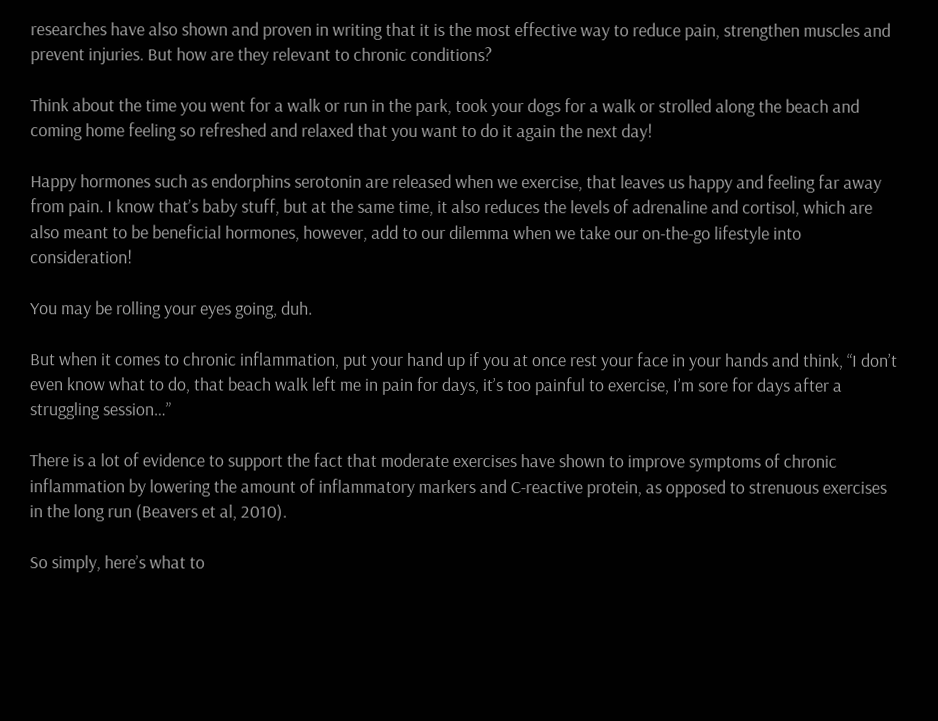researches have also shown and proven in writing that it is the most effective way to reduce pain, strengthen muscles and prevent injuries. But how are they relevant to chronic conditions?

Think about the time you went for a walk or run in the park, took your dogs for a walk or strolled along the beach and coming home feeling so refreshed and relaxed that you want to do it again the next day!

Happy hormones such as endorphins serotonin are released when we exercise, that leaves us happy and feeling far away from pain. I know that’s baby stuff, but at the same time, it also reduces the levels of adrenaline and cortisol, which are also meant to be beneficial hormones, however, add to our dilemma when we take our on-the-go lifestyle into consideration!

You may be rolling your eyes going, duh.

But when it comes to chronic inflammation, put your hand up if you at once rest your face in your hands and think, “I don’t even know what to do, that beach walk left me in pain for days, it’s too painful to exercise, I’m sore for days after a struggling session…”

There is a lot of evidence to support the fact that moderate exercises have shown to improve symptoms of chronic inflammation by lowering the amount of inflammatory markers and C-reactive protein, as opposed to strenuous exercises in the long run (Beavers et al, 2010).

So simply, here’s what to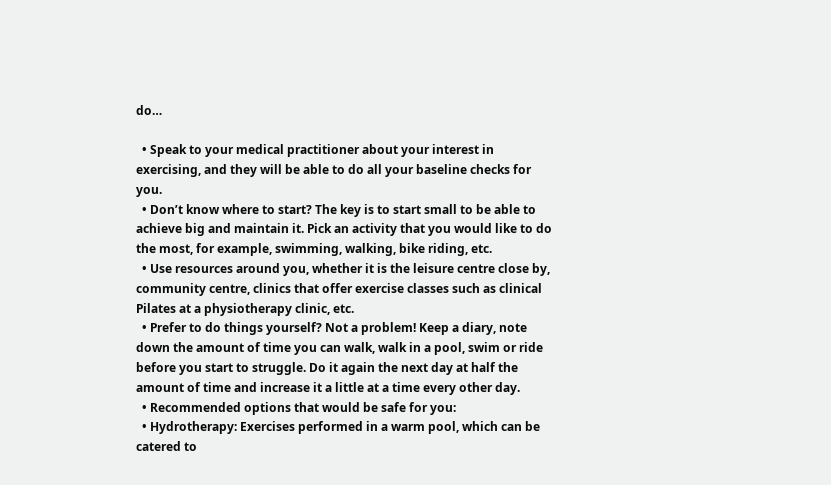do…

  • Speak to your medical practitioner about your interest in exercising, and they will be able to do all your baseline checks for you.
  • Don’t know where to start? The key is to start small to be able to achieve big and maintain it. Pick an activity that you would like to do the most, for example, swimming, walking, bike riding, etc.
  • Use resources around you, whether it is the leisure centre close by, community centre, clinics that offer exercise classes such as clinical Pilates at a physiotherapy clinic, etc.
  • Prefer to do things yourself? Not a problem! Keep a diary, note down the amount of time you can walk, walk in a pool, swim or ride before you start to struggle. Do it again the next day at half the amount of time and increase it a little at a time every other day.
  • Recommended options that would be safe for you:
  • Hydrotherapy: Exercises performed in a warm pool, which can be catered to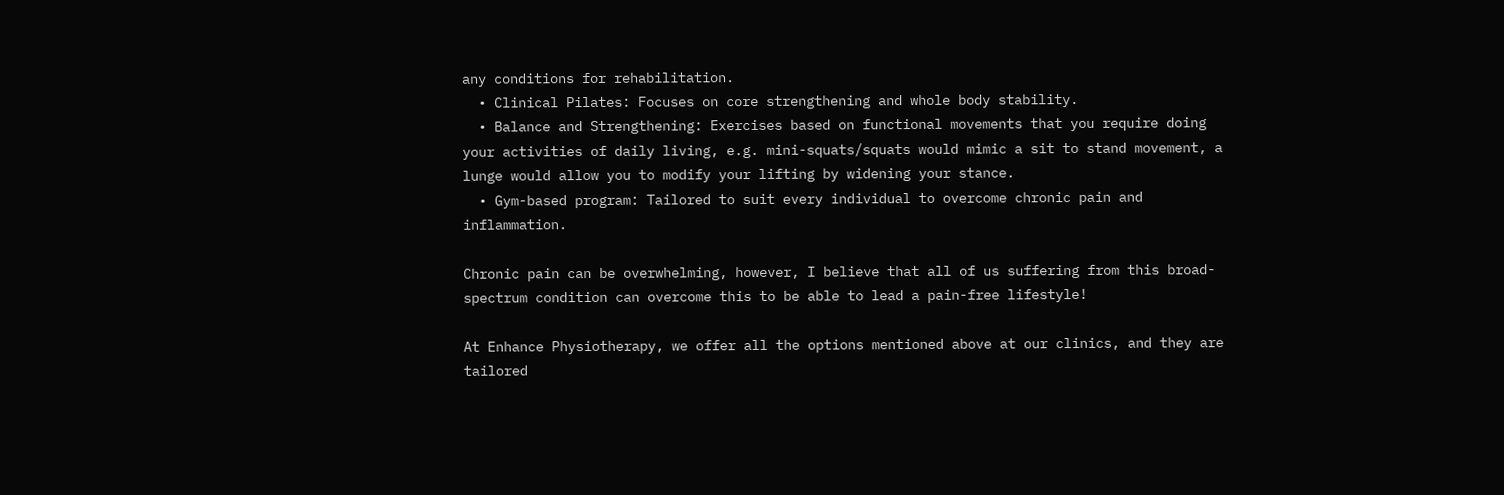any conditions for rehabilitation.
  • Clinical Pilates: Focuses on core strengthening and whole body stability.
  • Balance and Strengthening: Exercises based on functional movements that you require doing your activities of daily living, e.g. mini-squats/squats would mimic a sit to stand movement, a lunge would allow you to modify your lifting by widening your stance.
  • Gym-based program: Tailored to suit every individual to overcome chronic pain and inflammation.

Chronic pain can be overwhelming, however, I believe that all of us suffering from this broad-spectrum condition can overcome this to be able to lead a pain-free lifestyle!

At Enhance Physiotherapy, we offer all the options mentioned above at our clinics, and they are tailored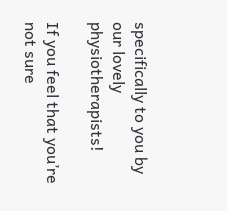specifically to you by our lovely physiotherapists!

If you feel that you’re not sure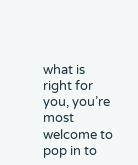what is right for you, you’re most welcome to pop in to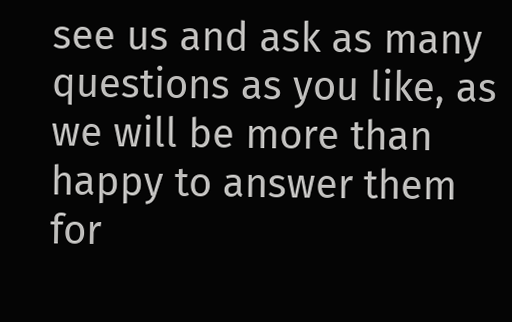see us and ask as many questions as you like, as we will be more than happy to answer them for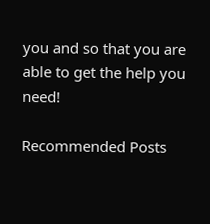you and so that you are able to get the help you need!

Recommended Posts